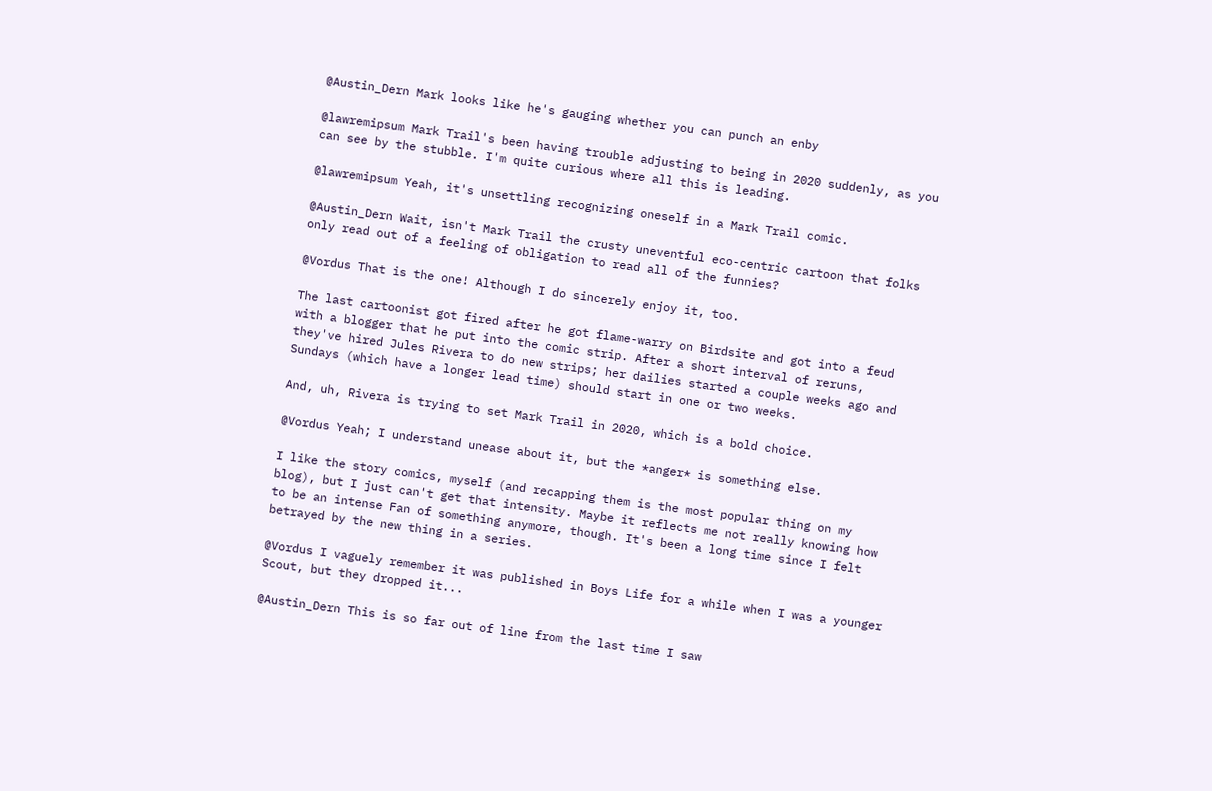@Austin_Dern Mark looks like he's gauging whether you can punch an enby

@lawremipsum Mark Trail's been having trouble adjusting to being in 2020 suddenly, as you can see by the stubble. I'm quite curious where all this is leading.

@lawremipsum Yeah, it's unsettling recognizing oneself in a Mark Trail comic.

@Austin_Dern Wait, isn't Mark Trail the crusty uneventful eco-centric cartoon that folks only read out of a feeling of obligation to read all of the funnies?

@Vordus That is the one! Although I do sincerely enjoy it, too.

The last cartoonist got fired after he got flame-warry on Birdsite and got into a feud with a blogger that he put into the comic strip. After a short interval of reruns, they've hired Jules Rivera to do new strips; her dailies started a couple weeks ago and Sundays (which have a longer lead time) should start in one or two weeks.

And, uh, Rivera is trying to set Mark Trail in 2020, which is a bold choice.

@Vordus Yeah; I understand unease about it, but the *anger* is something else.

I like the story comics, myself (and recapping them is the most popular thing on my blog), but I just can't get that intensity. Maybe it reflects me not really knowing how to be an intense Fan of something anymore, though. It's been a long time since I felt betrayed by the new thing in a series.

@Vordus I vaguely remember it was published in Boys Life for a while when I was a younger Scout, but they dropped it...

@Austin_Dern This is so far out of line from the last time I saw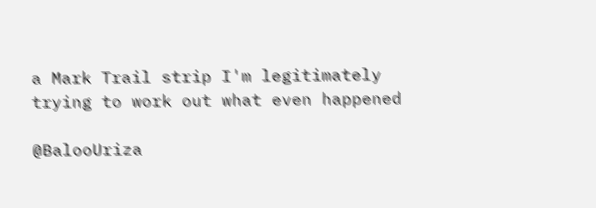a Mark Trail strip I'm legitimately trying to work out what even happened

@BalooUriza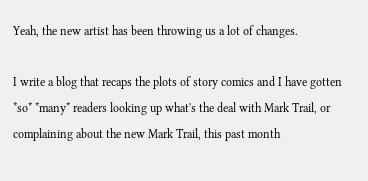Yeah, the new artist has been throwing us a lot of changes.

I write a blog that recaps the plots of story comics and I have gotten *so* *many* readers looking up what's the deal with Mark Trail, or complaining about the new Mark Trail, this past month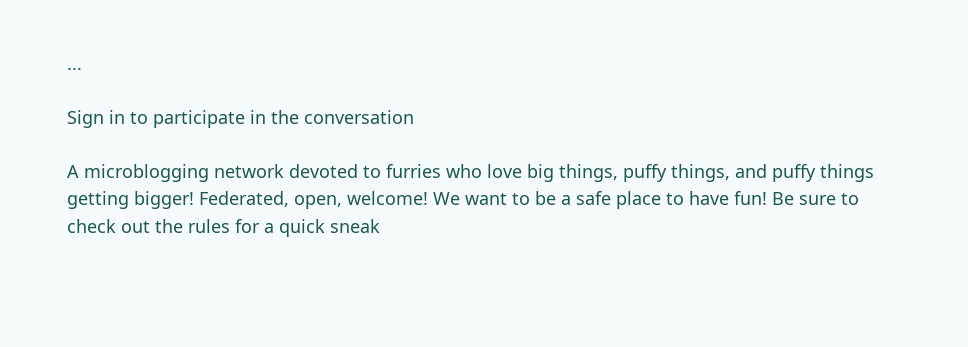...

Sign in to participate in the conversation

A microblogging network devoted to furries who love big things, puffy things, and puffy things getting bigger! Federated, open, welcome! We want to be a safe place to have fun! Be sure to check out the rules for a quick sneak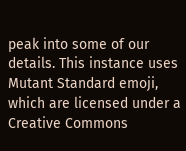peak into some of our details. This instance uses Mutant Standard emoji, which are licensed under a Creative Commons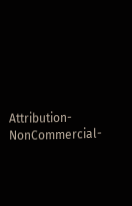Attribution-NonCommercial-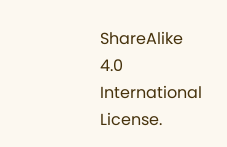ShareAlike 4.0 International License.